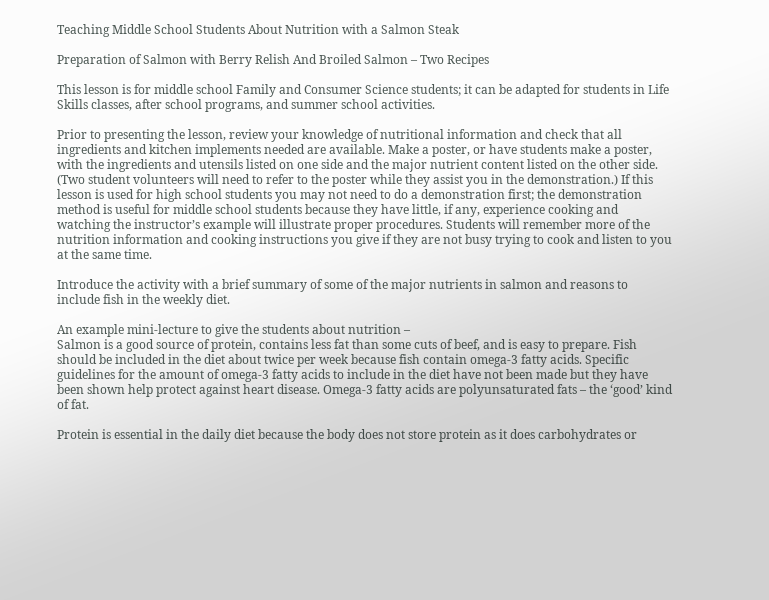Teaching Middle School Students About Nutrition with a Salmon Steak

Preparation of Salmon with Berry Relish And Broiled Salmon – Two Recipes

This lesson is for middle school Family and Consumer Science students; it can be adapted for students in Life Skills classes, after school programs, and summer school activities.

Prior to presenting the lesson, review your knowledge of nutritional information and check that all ingredients and kitchen implements needed are available. Make a poster, or have students make a poster, with the ingredients and utensils listed on one side and the major nutrient content listed on the other side. (Two student volunteers will need to refer to the poster while they assist you in the demonstration.) If this lesson is used for high school students you may not need to do a demonstration first; the demonstration method is useful for middle school students because they have little, if any, experience cooking and watching the instructor’s example will illustrate proper procedures. Students will remember more of the nutrition information and cooking instructions you give if they are not busy trying to cook and listen to you at the same time.

Introduce the activity with a brief summary of some of the major nutrients in salmon and reasons to include fish in the weekly diet.

An example mini-lecture to give the students about nutrition –
Salmon is a good source of protein, contains less fat than some cuts of beef, and is easy to prepare. Fish should be included in the diet about twice per week because fish contain omega-3 fatty acids. Specific guidelines for the amount of omega-3 fatty acids to include in the diet have not been made but they have been shown help protect against heart disease. Omega-3 fatty acids are polyunsaturated fats – the ‘good’ kind of fat.

Protein is essential in the daily diet because the body does not store protein as it does carbohydrates or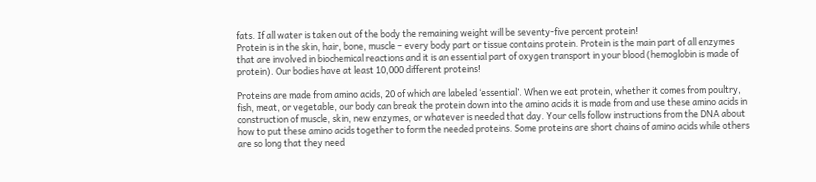fats. If all water is taken out of the body the remaining weight will be seventy-five percent protein!
Protein is in the skin, hair, bone, muscle – every body part or tissue contains protein. Protein is the main part of all enzymes that are involved in biochemical reactions and it is an essential part of oxygen transport in your blood (hemoglobin is made of protein). Our bodies have at least 10,000 different proteins!

Proteins are made from amino acids, 20 of which are labeled ‘essential’. When we eat protein, whether it comes from poultry, fish, meat, or vegetable, our body can break the protein down into the amino acids it is made from and use these amino acids in construction of muscle, skin, new enzymes, or whatever is needed that day. Your cells follow instructions from the DNA about how to put these amino acids together to form the needed proteins. Some proteins are short chains of amino acids while others are so long that they need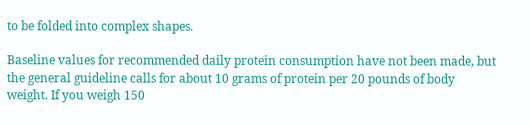to be folded into complex shapes.

Baseline values for recommended daily protein consumption have not been made, but the general guideline calls for about 10 grams of protein per 20 pounds of body weight. If you weigh 150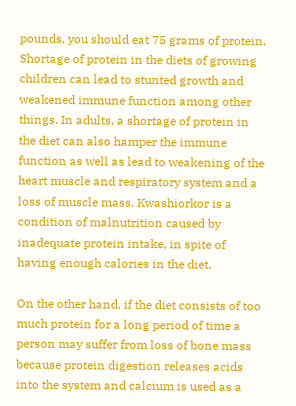pounds, you should eat 75 grams of protein. Shortage of protein in the diets of growing children can lead to stunted growth and weakened immune function among other things. In adults, a shortage of protein in the diet can also hamper the immune function as well as lead to weakening of the heart muscle and respiratory system and a loss of muscle mass. Kwashiorkor is a condition of malnutrition caused by inadequate protein intake, in spite of having enough calories in the diet.

On the other hand, if the diet consists of too much protein for a long period of time a person may suffer from loss of bone mass because protein digestion releases acids into the system and calcium is used as a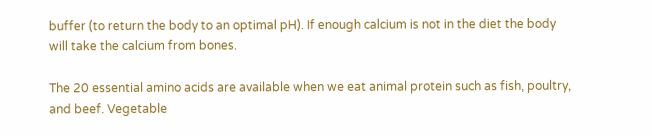buffer (to return the body to an optimal pH). If enough calcium is not in the diet the body will take the calcium from bones.

The 20 essential amino acids are available when we eat animal protein such as fish, poultry, and beef. Vegetable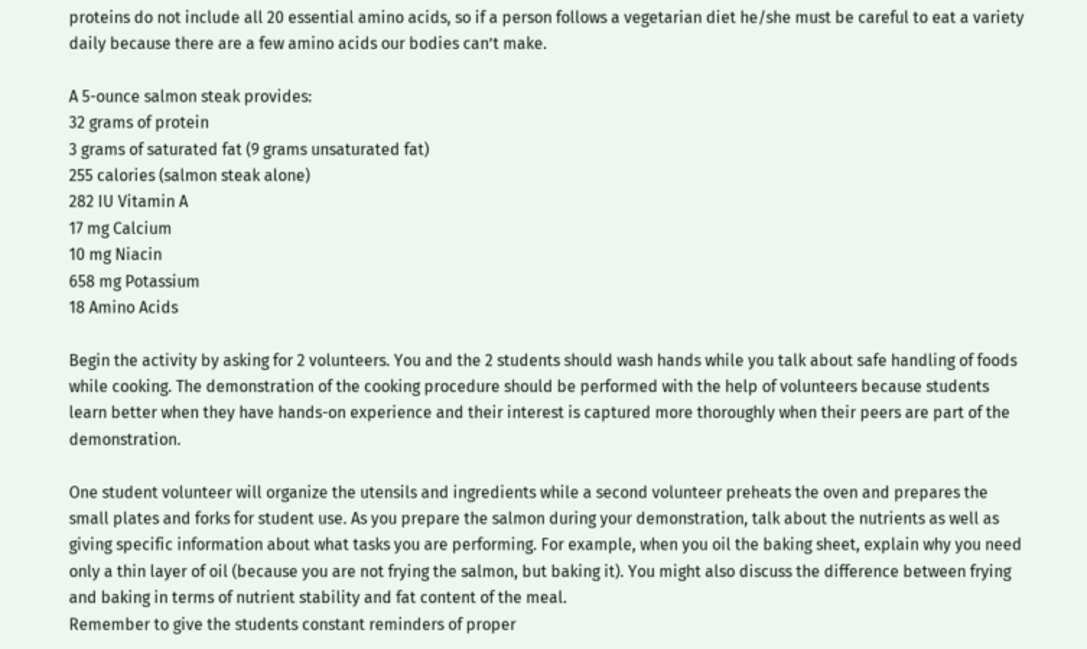proteins do not include all 20 essential amino acids, so if a person follows a vegetarian diet he/she must be careful to eat a variety daily because there are a few amino acids our bodies can’t make.

A 5-ounce salmon steak provides:
32 grams of protein
3 grams of saturated fat (9 grams unsaturated fat)
255 calories (salmon steak alone)
282 IU Vitamin A
17 mg Calcium
10 mg Niacin
658 mg Potassium
18 Amino Acids

Begin the activity by asking for 2 volunteers. You and the 2 students should wash hands while you talk about safe handling of foods while cooking. The demonstration of the cooking procedure should be performed with the help of volunteers because students learn better when they have hands-on experience and their interest is captured more thoroughly when their peers are part of the demonstration.

One student volunteer will organize the utensils and ingredients while a second volunteer preheats the oven and prepares the small plates and forks for student use. As you prepare the salmon during your demonstration, talk about the nutrients as well as giving specific information about what tasks you are performing. For example, when you oil the baking sheet, explain why you need only a thin layer of oil (because you are not frying the salmon, but baking it). You might also discuss the difference between frying and baking in terms of nutrient stability and fat content of the meal.
Remember to give the students constant reminders of proper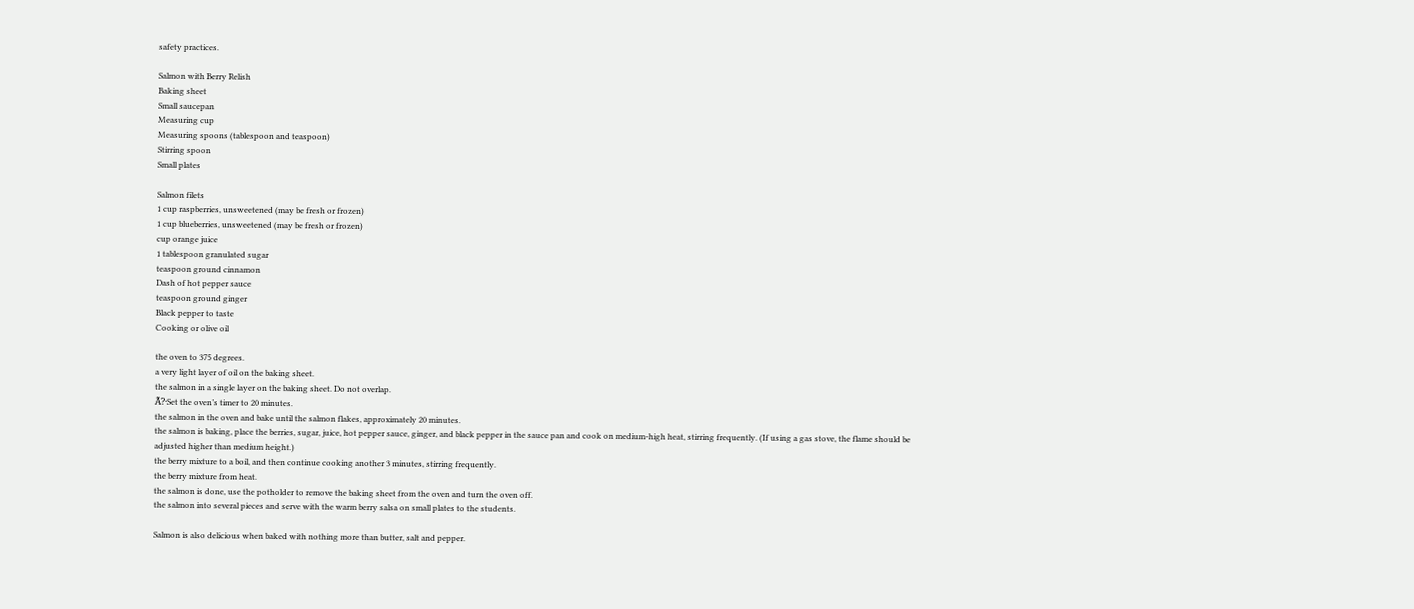safety practices.

Salmon with Berry Relish
Baking sheet
Small saucepan
Measuring cup
Measuring spoons (tablespoon and teaspoon)
Stirring spoon
Small plates

Salmon filets
1 cup raspberries, unsweetened (may be fresh or frozen)
1 cup blueberries, unsweetened (may be fresh or frozen)
cup orange juice
1 tablespoon granulated sugar
teaspoon ground cinnamon
Dash of hot pepper sauce
teaspoon ground ginger
Black pepper to taste
Cooking or olive oil

the oven to 375 degrees.
a very light layer of oil on the baking sheet.
the salmon in a single layer on the baking sheet. Do not overlap.
Ã?·Set the oven’s timer to 20 minutes.
the salmon in the oven and bake until the salmon flakes, approximately 20 minutes.
the salmon is baking, place the berries, sugar, juice, hot pepper sauce, ginger, and black pepper in the sauce pan and cook on medium-high heat, stirring frequently. (If using a gas stove, the flame should be adjusted higher than medium height.)
the berry mixture to a boil, and then continue cooking another 3 minutes, stirring frequently.
the berry mixture from heat.
the salmon is done, use the potholder to remove the baking sheet from the oven and turn the oven off.
the salmon into several pieces and serve with the warm berry salsa on small plates to the students.

Salmon is also delicious when baked with nothing more than butter, salt and pepper.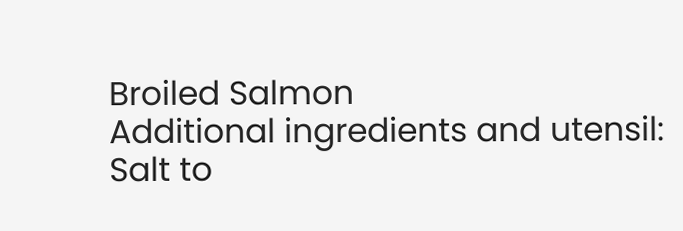Broiled Salmon
Additional ingredients and utensil:
Salt to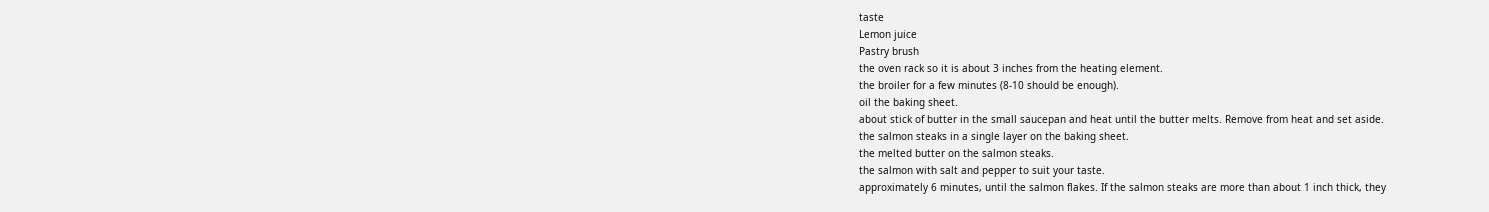taste
Lemon juice
Pastry brush
the oven rack so it is about 3 inches from the heating element.
the broiler for a few minutes (8-10 should be enough).
oil the baking sheet.
about stick of butter in the small saucepan and heat until the butter melts. Remove from heat and set aside.
the salmon steaks in a single layer on the baking sheet.
the melted butter on the salmon steaks.
the salmon with salt and pepper to suit your taste.
approximately 6 minutes, until the salmon flakes. If the salmon steaks are more than about 1 inch thick, they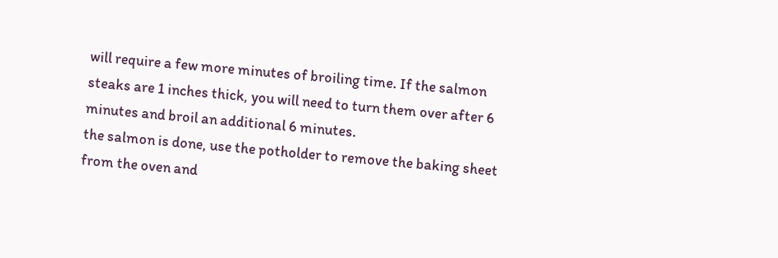will require a few more minutes of broiling time. If the salmon steaks are 1 inches thick, you will need to turn them over after 6 minutes and broil an additional 6 minutes.
the salmon is done, use the potholder to remove the baking sheet from the oven and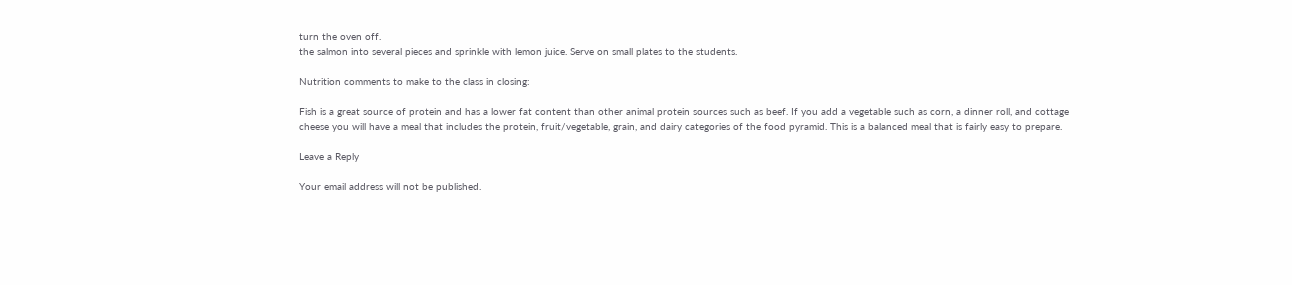turn the oven off.
the salmon into several pieces and sprinkle with lemon juice. Serve on small plates to the students.

Nutrition comments to make to the class in closing:

Fish is a great source of protein and has a lower fat content than other animal protein sources such as beef. If you add a vegetable such as corn, a dinner roll, and cottage cheese you will have a meal that includes the protein, fruit/vegetable, grain, and dairy categories of the food pyramid. This is a balanced meal that is fairly easy to prepare.

Leave a Reply

Your email address will not be published.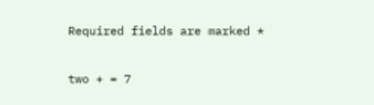Required fields are marked *

two + = 7